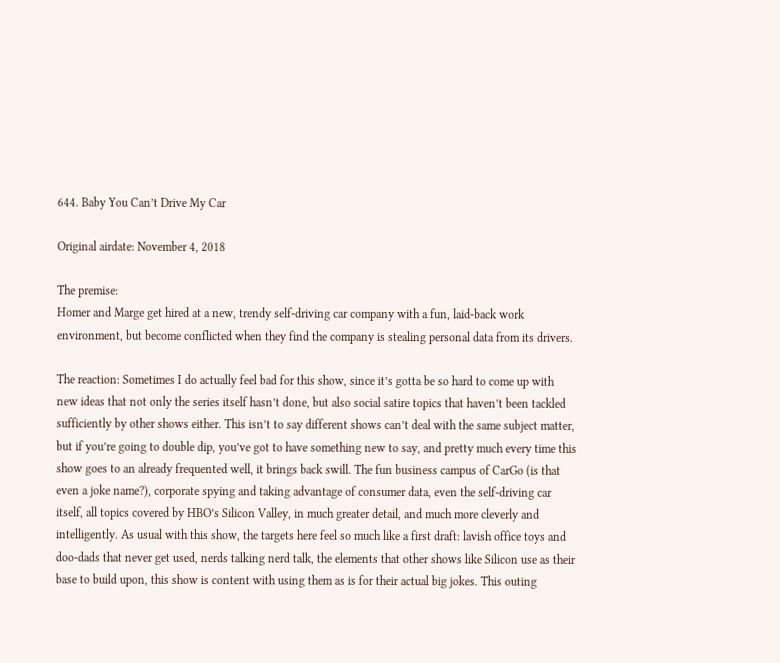644. Baby You Can’t Drive My Car

Original airdate: November 4, 2018

The premise:
Homer and Marge get hired at a new, trendy self-driving car company with a fun, laid-back work environment, but become conflicted when they find the company is stealing personal data from its drivers.

The reaction: Sometimes I do actually feel bad for this show, since it’s gotta be so hard to come up with new ideas that not only the series itself hasn’t done, but also social satire topics that haven’t been tackled sufficiently by other shows either. This isn’t to say different shows can’t deal with the same subject matter, but if you’re going to double dip, you’ve got to have something new to say, and pretty much every time this show goes to an already frequented well, it brings back swill. The fun business campus of CarGo (is that even a joke name?), corporate spying and taking advantage of consumer data, even the self-driving car itself, all topics covered by HBO’s Silicon Valley, in much greater detail, and much more cleverly and intelligently. As usual with this show, the targets here feel so much like a first draft: lavish office toys and doo-dads that never get used, nerds talking nerd talk, the elements that other shows like Silicon use as their base to build upon, this show is content with using them as is for their actual big jokes. This outing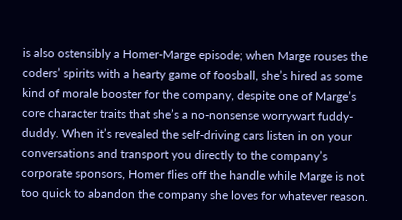is also ostensibly a Homer-Marge episode; when Marge rouses the coders’ spirits with a hearty game of foosball, she’s hired as some kind of morale booster for the company, despite one of Marge’s core character traits that she’s a no-nonsense worrywart fuddy-duddy. When it’s revealed the self-driving cars listen in on your conversations and transport you directly to the company’s corporate sponsors, Homer flies off the handle while Marge is not too quick to abandon the company she loves for whatever reason.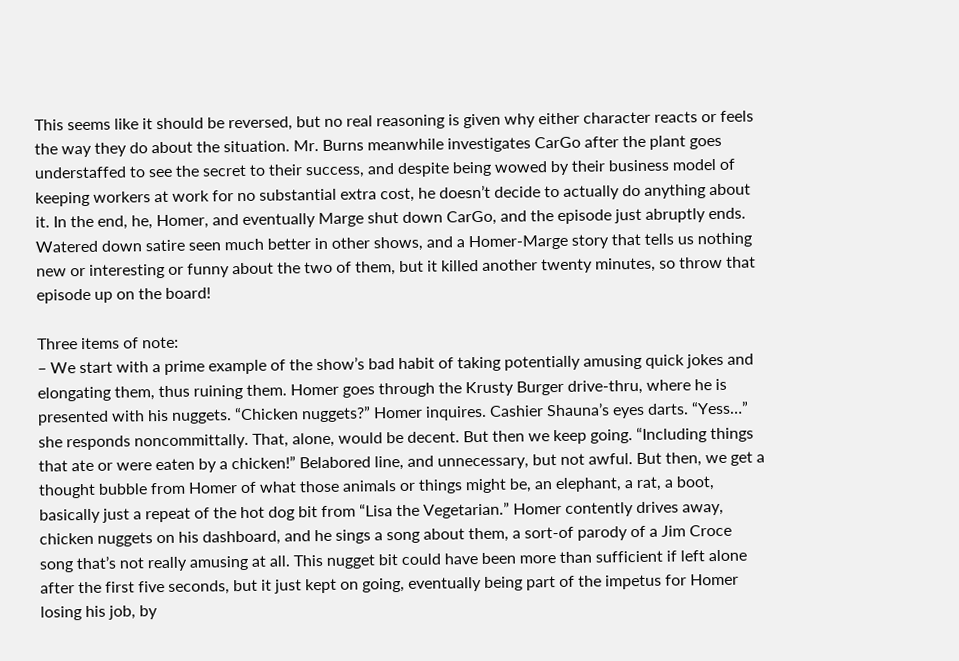This seems like it should be reversed, but no real reasoning is given why either character reacts or feels the way they do about the situation. Mr. Burns meanwhile investigates CarGo after the plant goes understaffed to see the secret to their success, and despite being wowed by their business model of keeping workers at work for no substantial extra cost, he doesn’t decide to actually do anything about it. In the end, he, Homer, and eventually Marge shut down CarGo, and the episode just abruptly ends. Watered down satire seen much better in other shows, and a Homer-Marge story that tells us nothing new or interesting or funny about the two of them, but it killed another twenty minutes, so throw that episode up on the board!

Three items of note:
– We start with a prime example of the show’s bad habit of taking potentially amusing quick jokes and elongating them, thus ruining them. Homer goes through the Krusty Burger drive-thru, where he is presented with his nuggets. “Chicken nuggets?” Homer inquires. Cashier Shauna’s eyes darts. “Yess…” she responds noncommittally. That, alone, would be decent. But then we keep going. “Including things that ate or were eaten by a chicken!” Belabored line, and unnecessary, but not awful. But then, we get a thought bubble from Homer of what those animals or things might be, an elephant, a rat, a boot, basically just a repeat of the hot dog bit from “Lisa the Vegetarian.” Homer contently drives away, chicken nuggets on his dashboard, and he sings a song about them, a sort-of parody of a Jim Croce song that’s not really amusing at all. This nugget bit could have been more than sufficient if left alone after the first five seconds, but it just kept on going, eventually being part of the impetus for Homer losing his job, by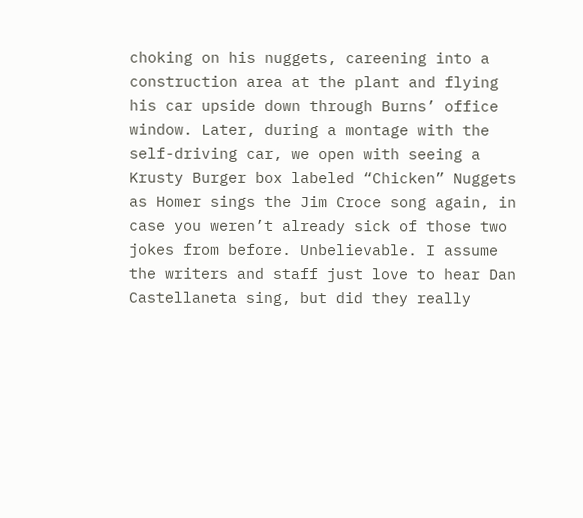choking on his nuggets, careening into a construction area at the plant and flying his car upside down through Burns’ office window. Later, during a montage with the self-driving car, we open with seeing a Krusty Burger box labeled “Chicken” Nuggets as Homer sings the Jim Croce song again, in case you weren’t already sick of those two jokes from before. Unbelievable. I assume the writers and staff just love to hear Dan Castellaneta sing, but did they really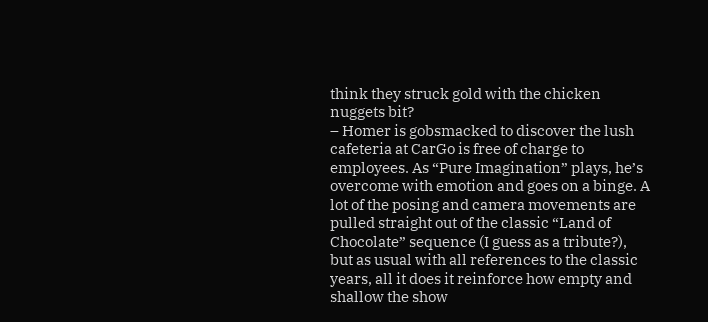think they struck gold with the chicken nuggets bit?
– Homer is gobsmacked to discover the lush cafeteria at CarGo is free of charge to employees. As “Pure Imagination” plays, he’s overcome with emotion and goes on a binge. A lot of the posing and camera movements are pulled straight out of the classic “Land of Chocolate” sequence (I guess as a tribute?), but as usual with all references to the classic years, all it does it reinforce how empty and shallow the show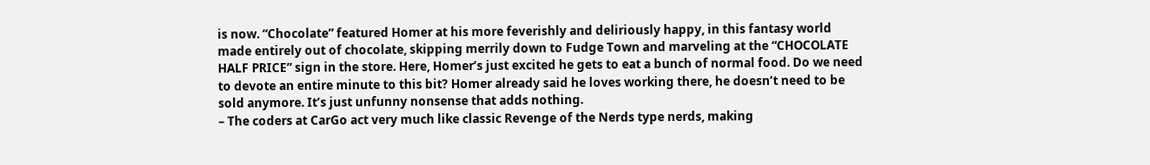is now. “Chocolate” featured Homer at his more feverishly and deliriously happy, in this fantasy world made entirely out of chocolate, skipping merrily down to Fudge Town and marveling at the “CHOCOLATE HALF PRICE” sign in the store. Here, Homer’s just excited he gets to eat a bunch of normal food. Do we need to devote an entire minute to this bit? Homer already said he loves working there, he doesn’t need to be sold anymore. It’s just unfunny nonsense that adds nothing.
– The coders at CarGo act very much like classic Revenge of the Nerds type nerds, making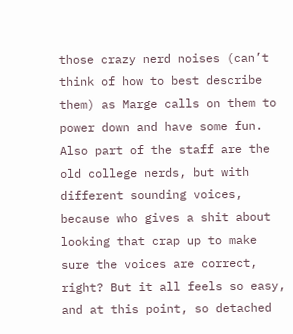those crazy nerd noises (can’t think of how to best describe them) as Marge calls on them to power down and have some fun. Also part of the staff are the old college nerds, but with different sounding voices, because who gives a shit about looking that crap up to make sure the voices are correct, right? But it all feels so easy, and at this point, so detached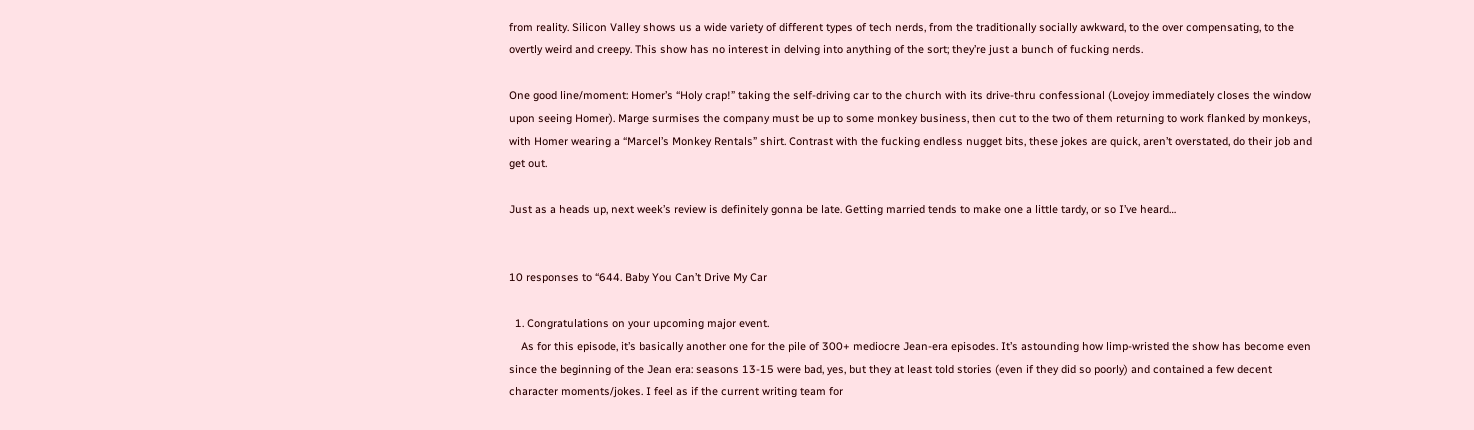from reality. Silicon Valley shows us a wide variety of different types of tech nerds, from the traditionally socially awkward, to the over compensating, to the overtly weird and creepy. This show has no interest in delving into anything of the sort; they’re just a bunch of fucking nerds.

One good line/moment: Homer’s “Holy crap!” taking the self-driving car to the church with its drive-thru confessional (Lovejoy immediately closes the window upon seeing Homer). Marge surmises the company must be up to some monkey business, then cut to the two of them returning to work flanked by monkeys, with Homer wearing a “Marcel’s Monkey Rentals” shirt. Contrast with the fucking endless nugget bits, these jokes are quick, aren’t overstated, do their job and get out.

Just as a heads up, next week’s review is definitely gonna be late. Getting married tends to make one a little tardy, or so I’ve heard…


10 responses to “644. Baby You Can’t Drive My Car

  1. Congratulations on your upcoming major event.
    As for this episode, it’s basically another one for the pile of 300+ mediocre Jean-era episodes. It’s astounding how limp-wristed the show has become even since the beginning of the Jean era: seasons 13-15 were bad, yes, but they at least told stories (even if they did so poorly) and contained a few decent character moments/jokes. I feel as if the current writing team for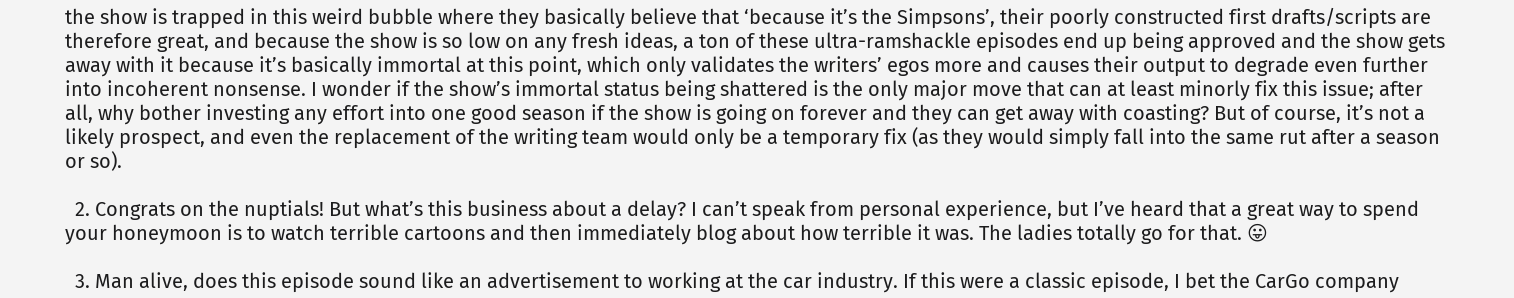the show is trapped in this weird bubble where they basically believe that ‘because it’s the Simpsons’, their poorly constructed first drafts/scripts are therefore great, and because the show is so low on any fresh ideas, a ton of these ultra-ramshackle episodes end up being approved and the show gets away with it because it’s basically immortal at this point, which only validates the writers’ egos more and causes their output to degrade even further into incoherent nonsense. I wonder if the show’s immortal status being shattered is the only major move that can at least minorly fix this issue; after all, why bother investing any effort into one good season if the show is going on forever and they can get away with coasting? But of course, it’s not a likely prospect, and even the replacement of the writing team would only be a temporary fix (as they would simply fall into the same rut after a season or so).

  2. Congrats on the nuptials! But what’s this business about a delay? I can’t speak from personal experience, but I’ve heard that a great way to spend your honeymoon is to watch terrible cartoons and then immediately blog about how terrible it was. The ladies totally go for that. 😛

  3. Man alive, does this episode sound like an advertisement to working at the car industry. If this were a classic episode, I bet the CarGo company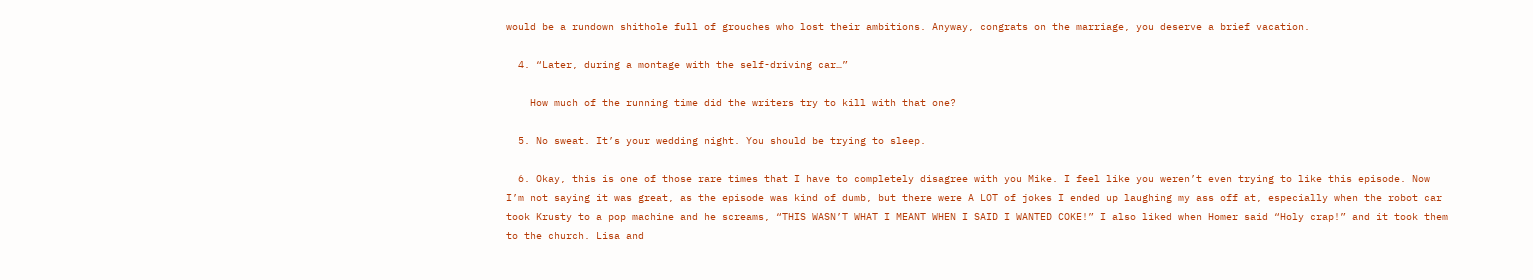would be a rundown shithole full of grouches who lost their ambitions. Anyway, congrats on the marriage, you deserve a brief vacation.

  4. “Later, during a montage with the self-driving car…”

    How much of the running time did the writers try to kill with that one?

  5. No sweat. It’s your wedding night. You should be trying to sleep.

  6. Okay, this is one of those rare times that I have to completely disagree with you Mike. I feel like you weren’t even trying to like this episode. Now I’m not saying it was great, as the episode was kind of dumb, but there were A LOT of jokes I ended up laughing my ass off at, especially when the robot car took Krusty to a pop machine and he screams, “THIS WASN’T WHAT I MEANT WHEN I SAID I WANTED COKE!” I also liked when Homer said “Holy crap!” and it took them to the church. Lisa and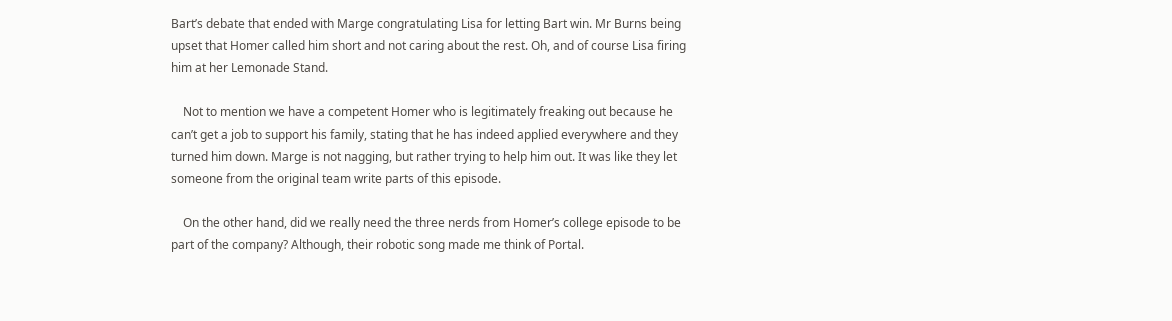Bart’s debate that ended with Marge congratulating Lisa for letting Bart win. Mr Burns being upset that Homer called him short and not caring about the rest. Oh, and of course Lisa firing him at her Lemonade Stand.

    Not to mention we have a competent Homer who is legitimately freaking out because he can’t get a job to support his family, stating that he has indeed applied everywhere and they turned him down. Marge is not nagging, but rather trying to help him out. It was like they let someone from the original team write parts of this episode.

    On the other hand, did we really need the three nerds from Homer’s college episode to be part of the company? Although, their robotic song made me think of Portal.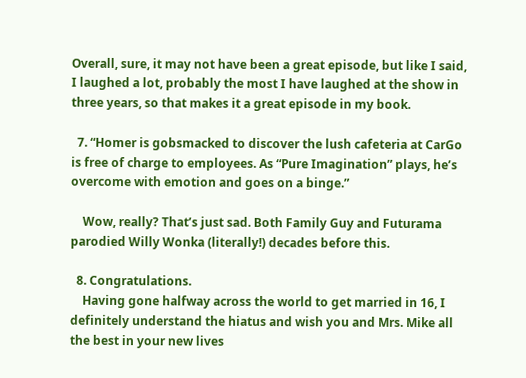Overall, sure, it may not have been a great episode, but like I said, I laughed a lot, probably the most I have laughed at the show in three years, so that makes it a great episode in my book.

  7. “Homer is gobsmacked to discover the lush cafeteria at CarGo is free of charge to employees. As “Pure Imagination” plays, he’s overcome with emotion and goes on a binge.”

    Wow, really? That’s just sad. Both Family Guy and Futurama parodied Willy Wonka (literally!) decades before this.

  8. Congratulations.
    Having gone halfway across the world to get married in 16, I definitely understand the hiatus and wish you and Mrs. Mike all the best in your new lives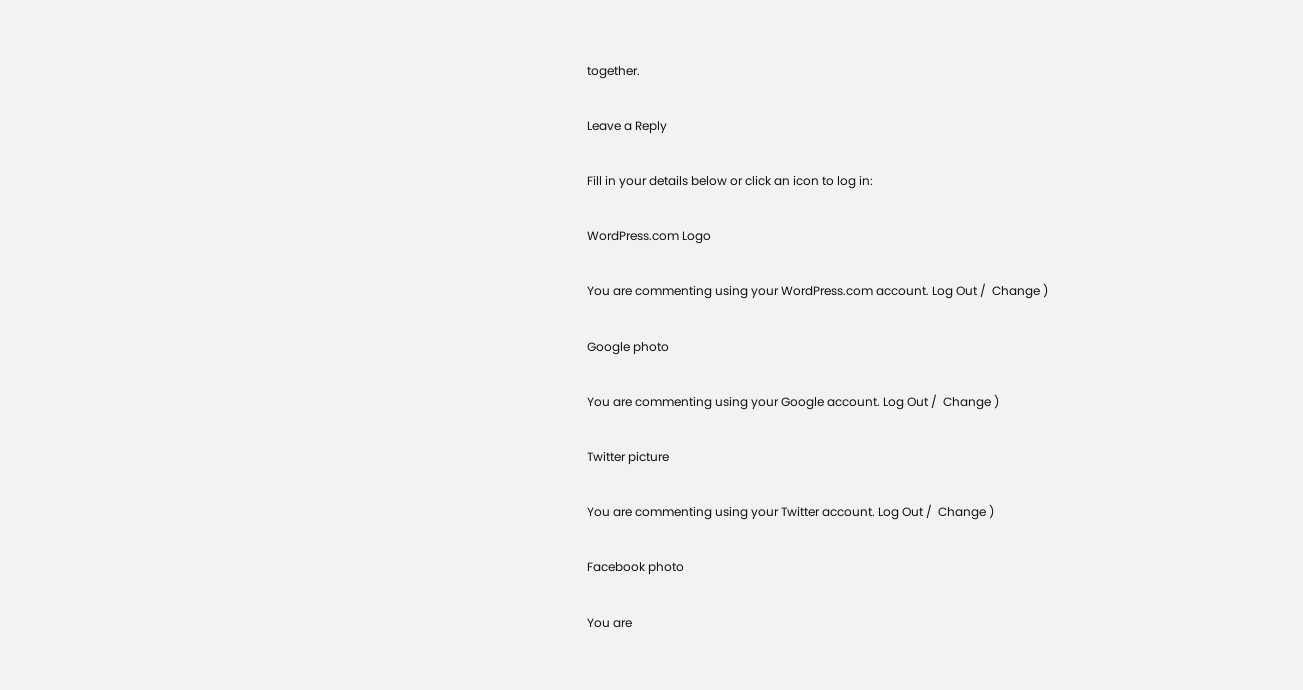together.

Leave a Reply

Fill in your details below or click an icon to log in:

WordPress.com Logo

You are commenting using your WordPress.com account. Log Out /  Change )

Google photo

You are commenting using your Google account. Log Out /  Change )

Twitter picture

You are commenting using your Twitter account. Log Out /  Change )

Facebook photo

You are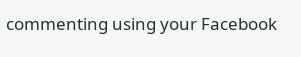commenting using your Facebook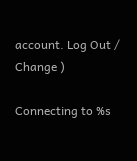account. Log Out /  Change )

Connecting to %s